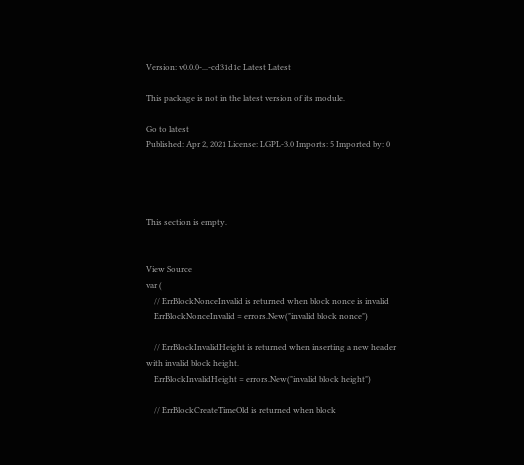Version: v0.0.0-...-cd31d1c Latest Latest

This package is not in the latest version of its module.

Go to latest
Published: Apr 2, 2021 License: LGPL-3.0 Imports: 5 Imported by: 0




This section is empty.


View Source
var (
    // ErrBlockNonceInvalid is returned when block nonce is invalid
    ErrBlockNonceInvalid = errors.New("invalid block nonce")

    // ErrBlockInvalidHeight is returned when inserting a new header with invalid block height.
    ErrBlockInvalidHeight = errors.New("invalid block height")

    // ErrBlockCreateTimeOld is returned when block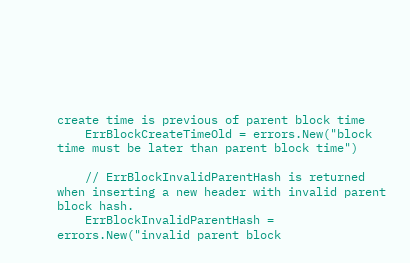create time is previous of parent block time
    ErrBlockCreateTimeOld = errors.New("block time must be later than parent block time")

    // ErrBlockInvalidParentHash is returned when inserting a new header with invalid parent block hash.
    ErrBlockInvalidParentHash = errors.New("invalid parent block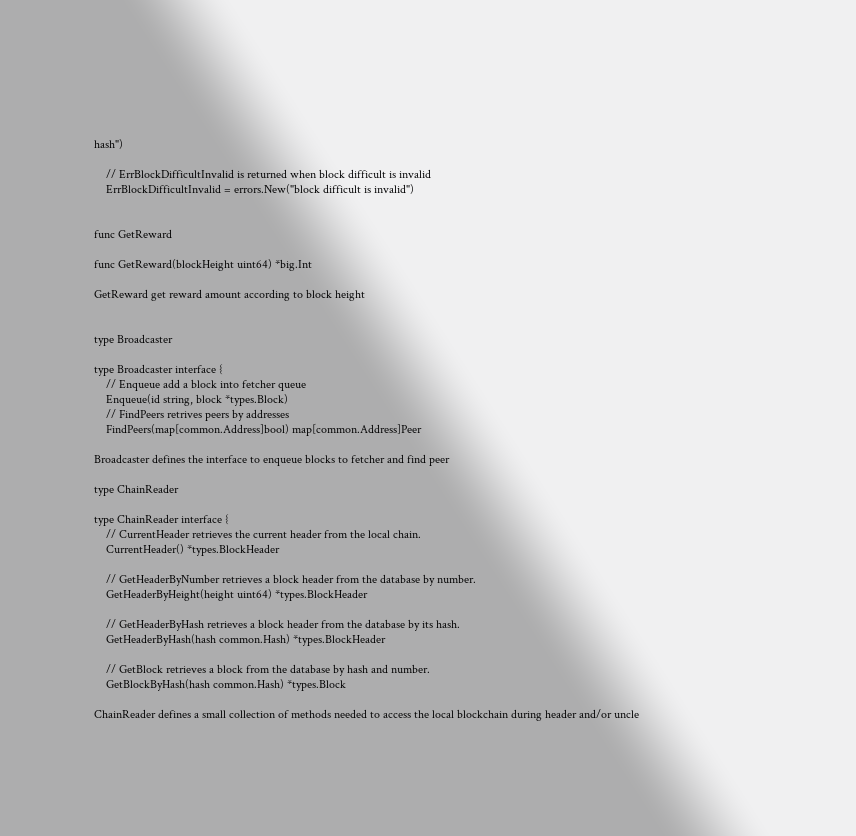hash")

    // ErrBlockDifficultInvalid is returned when block difficult is invalid
    ErrBlockDifficultInvalid = errors.New("block difficult is invalid")


func GetReward

func GetReward(blockHeight uint64) *big.Int

GetReward get reward amount according to block height


type Broadcaster

type Broadcaster interface {
    // Enqueue add a block into fetcher queue
    Enqueue(id string, block *types.Block)
    // FindPeers retrives peers by addresses
    FindPeers(map[common.Address]bool) map[common.Address]Peer

Broadcaster defines the interface to enqueue blocks to fetcher and find peer

type ChainReader

type ChainReader interface {
    // CurrentHeader retrieves the current header from the local chain.
    CurrentHeader() *types.BlockHeader

    // GetHeaderByNumber retrieves a block header from the database by number.
    GetHeaderByHeight(height uint64) *types.BlockHeader

    // GetHeaderByHash retrieves a block header from the database by its hash.
    GetHeaderByHash(hash common.Hash) *types.BlockHeader

    // GetBlock retrieves a block from the database by hash and number.
    GetBlockByHash(hash common.Hash) *types.Block

ChainReader defines a small collection of methods needed to access the local blockchain during header and/or uncle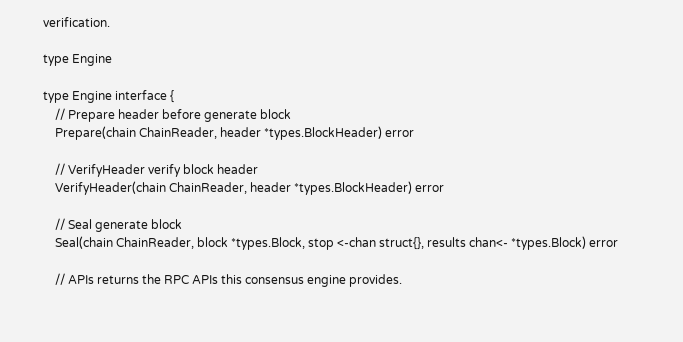verification.

type Engine

type Engine interface {
    // Prepare header before generate block
    Prepare(chain ChainReader, header *types.BlockHeader) error

    // VerifyHeader verify block header
    VerifyHeader(chain ChainReader, header *types.BlockHeader) error

    // Seal generate block
    Seal(chain ChainReader, block *types.Block, stop <-chan struct{}, results chan<- *types.Block) error

    // APIs returns the RPC APIs this consensus engine provides.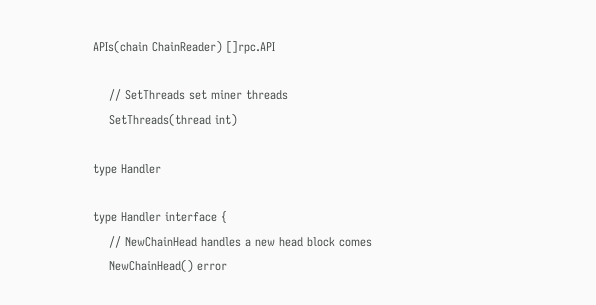APIs(chain ChainReader) []rpc.API

    // SetThreads set miner threads
    SetThreads(thread int)

type Handler

type Handler interface {
    // NewChainHead handles a new head block comes
    NewChainHead() error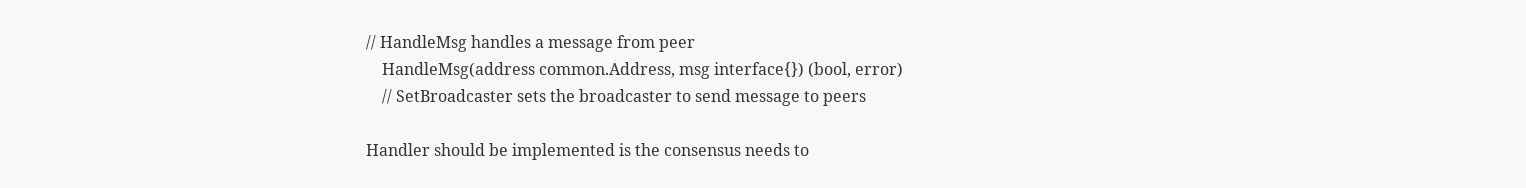// HandleMsg handles a message from peer
    HandleMsg(address common.Address, msg interface{}) (bool, error)
    // SetBroadcaster sets the broadcaster to send message to peers

Handler should be implemented is the consensus needs to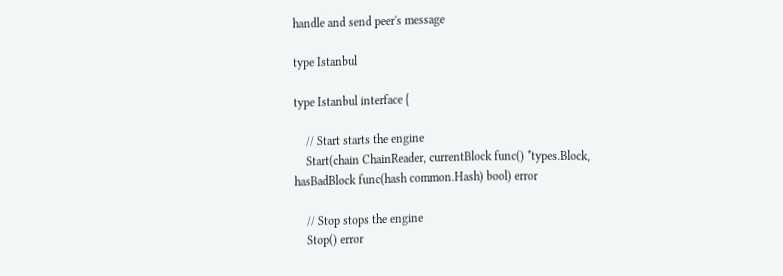handle and send peer's message

type Istanbul

type Istanbul interface {

    // Start starts the engine
    Start(chain ChainReader, currentBlock func() *types.Block, hasBadBlock func(hash common.Hash) bool) error

    // Stop stops the engine
    Stop() error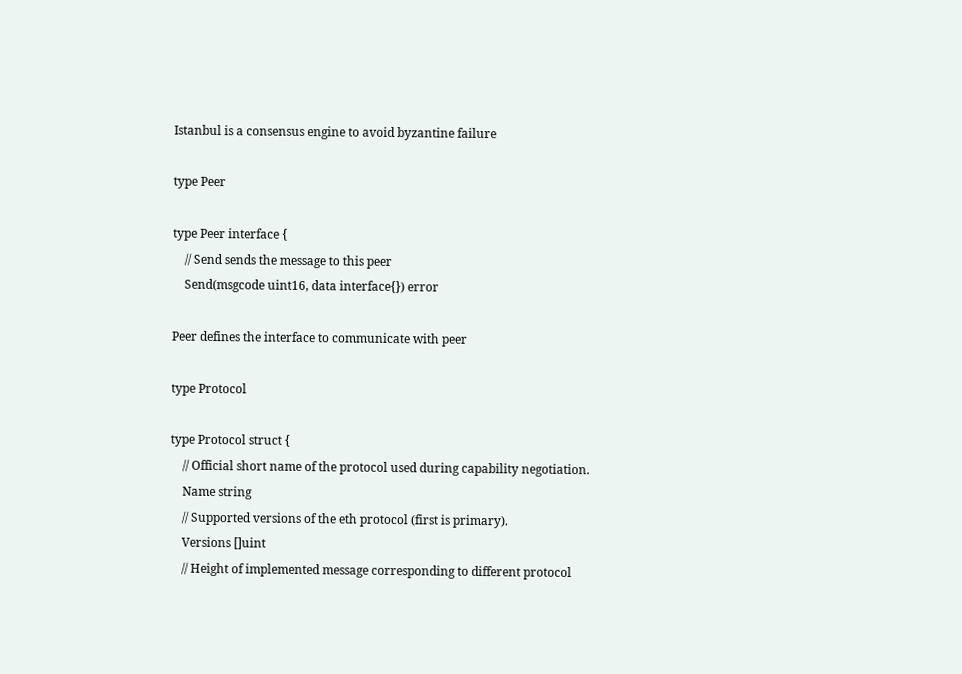Istanbul is a consensus engine to avoid byzantine failure

type Peer

type Peer interface {
    // Send sends the message to this peer
    Send(msgcode uint16, data interface{}) error

Peer defines the interface to communicate with peer

type Protocol

type Protocol struct {
    // Official short name of the protocol used during capability negotiation.
    Name string
    // Supported versions of the eth protocol (first is primary).
    Versions []uint
    // Height of implemented message corresponding to different protocol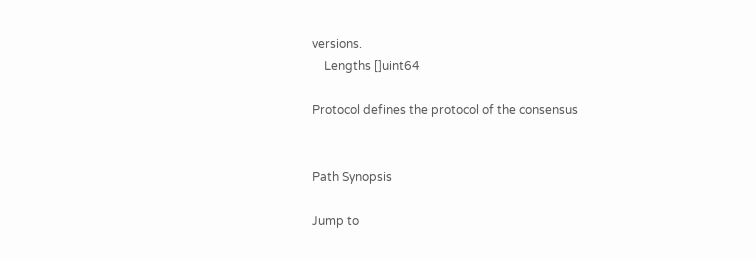versions.
    Lengths []uint64

Protocol defines the protocol of the consensus


Path Synopsis

Jump to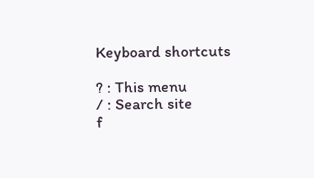Keyboard shortcuts

? : This menu
/ : Search site
f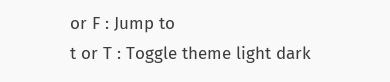or F : Jump to
t or T : Toggle theme light dark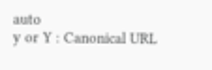auto
y or Y : Canonical URL